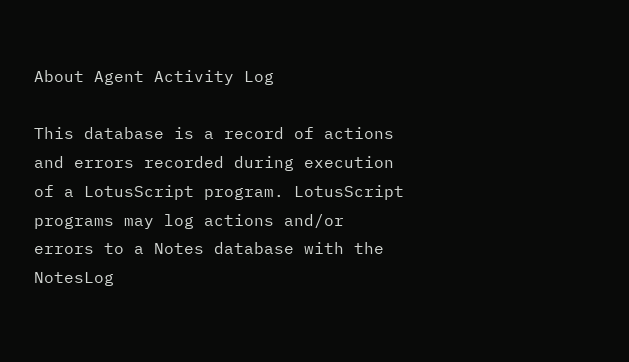About Agent Activity Log

This database is a record of actions and errors recorded during execution of a LotusScript program. LotusScript programs may log actions and/or errors to a Notes database with the NotesLog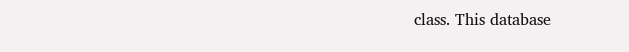class. This database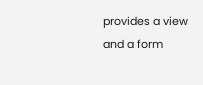provides a view and a form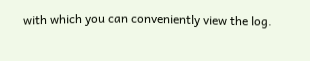with which you can conveniently view the log.